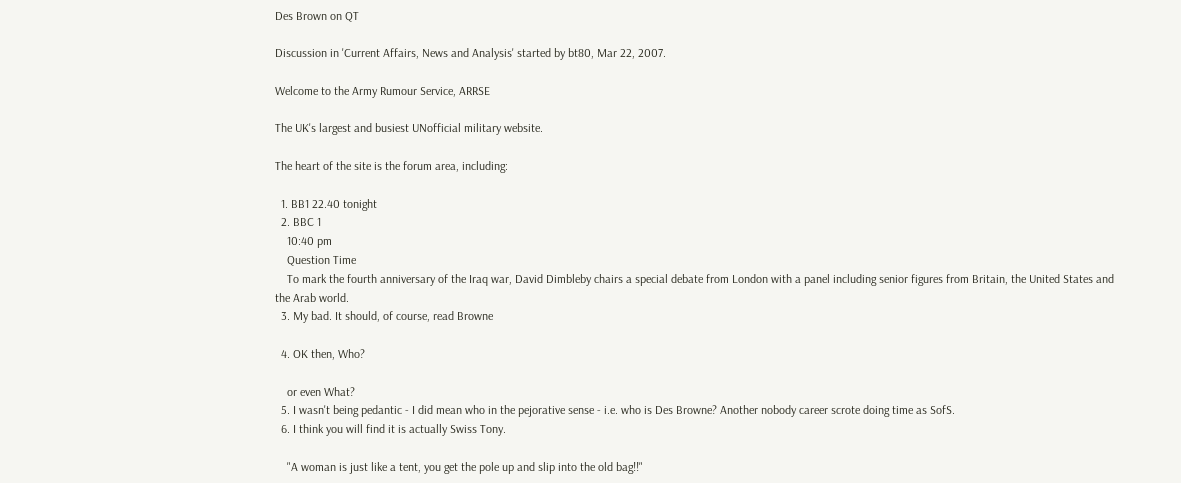Des Brown on QT

Discussion in 'Current Affairs, News and Analysis' started by bt80, Mar 22, 2007.

Welcome to the Army Rumour Service, ARRSE

The UK's largest and busiest UNofficial military website.

The heart of the site is the forum area, including:

  1. BB1 22.40 tonight
  2. BBC 1
    10:40 pm
    Question Time
    To mark the fourth anniversary of the Iraq war, David Dimbleby chairs a special debate from London with a panel including senior figures from Britain, the United States and the Arab world.
  3. My bad. It should, of course, read Browne

  4. OK then, Who?

    or even What?
  5. I wasn't being pedantic - I did mean who in the pejorative sense - i.e. who is Des Browne? Another nobody career scrote doing time as SofS.
  6. I think you will find it is actually Swiss Tony.

    "A woman is just like a tent, you get the pole up and slip into the old bag!!"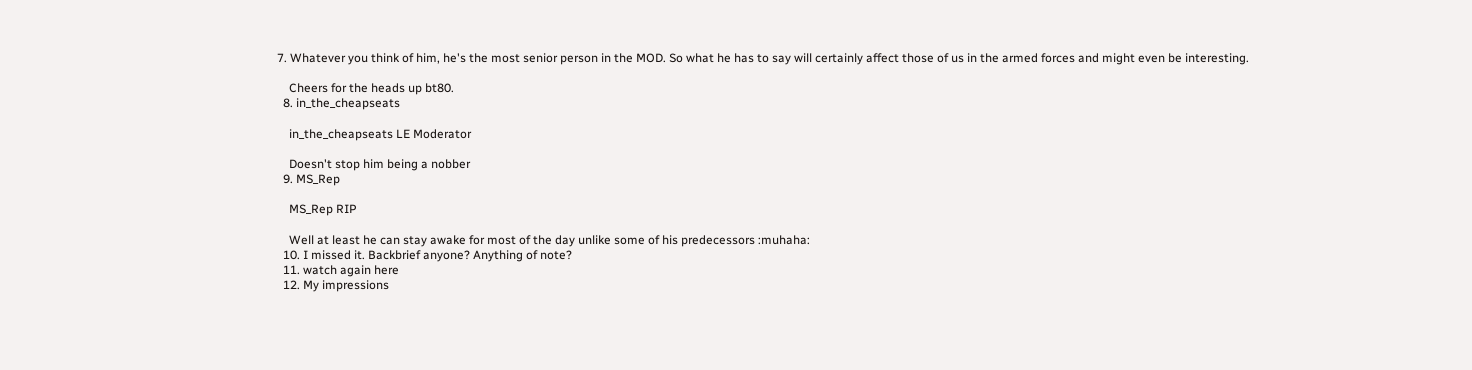7. Whatever you think of him, he's the most senior person in the MOD. So what he has to say will certainly affect those of us in the armed forces and might even be interesting.

    Cheers for the heads up bt80.
  8. in_the_cheapseats

    in_the_cheapseats LE Moderator

    Doesn't stop him being a nobber
  9. MS_Rep

    MS_Rep RIP

    Well at least he can stay awake for most of the day unlike some of his predecessors :muhaha:
  10. I missed it. Backbrief anyone? Anything of note?
  11. watch again here
  12. My impressions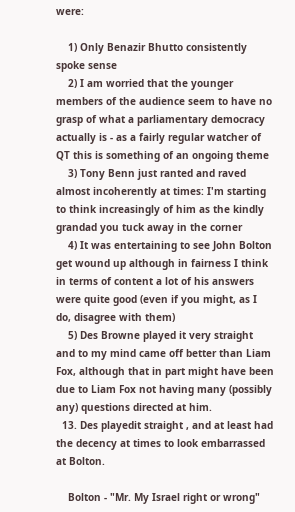were:

    1) Only Benazir Bhutto consistently spoke sense
    2) I am worried that the younger members of the audience seem to have no grasp of what a parliamentary democracy actually is - as a fairly regular watcher of QT this is something of an ongoing theme
    3) Tony Benn just ranted and raved almost incoherently at times: I'm starting to think increasingly of him as the kindly grandad you tuck away in the corner
    4) It was entertaining to see John Bolton get wound up although in fairness I think in terms of content a lot of his answers were quite good (even if you might, as I do, disagree with them)
    5) Des Browne played it very straight and to my mind came off better than Liam Fox, although that in part might have been due to Liam Fox not having many (possibly any) questions directed at him.
  13. Des playedit straight , and at least had the decency at times to look embarrassed at Bolton.

    Bolton - "Mr. My Israel right or wrong"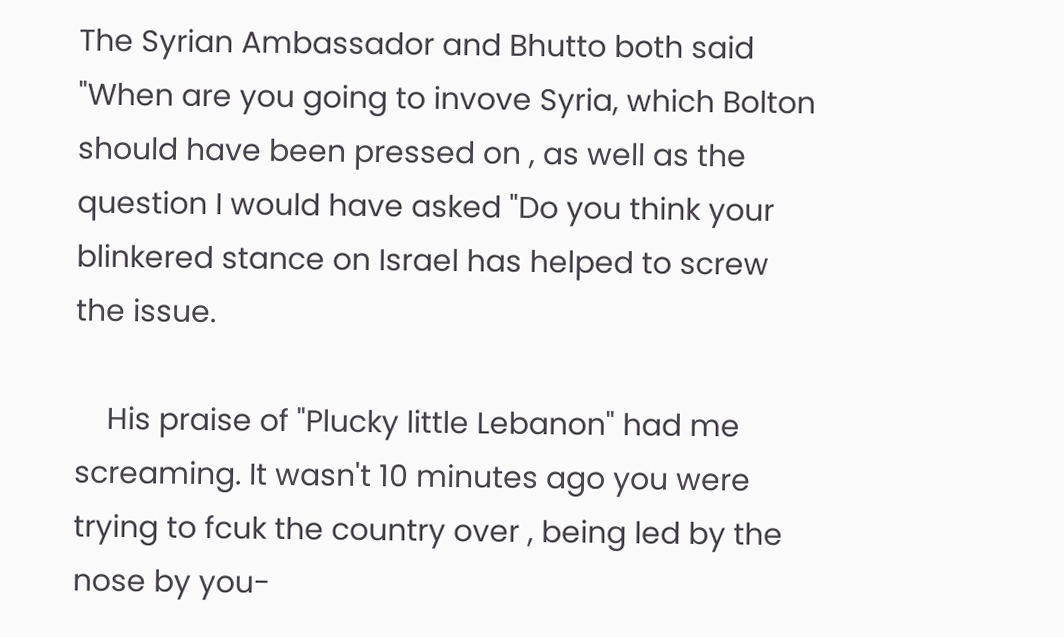The Syrian Ambassador and Bhutto both said "When are you going to invove Syria, which Bolton should have been pressed on , as well as the question I would have asked "Do you think your blinkered stance on Israel has helped to screw the issue.

    His praise of "Plucky little Lebanon" had me screaming. It wasn't 10 minutes ago you were trying to fcuk the country over , being led by the nose by you-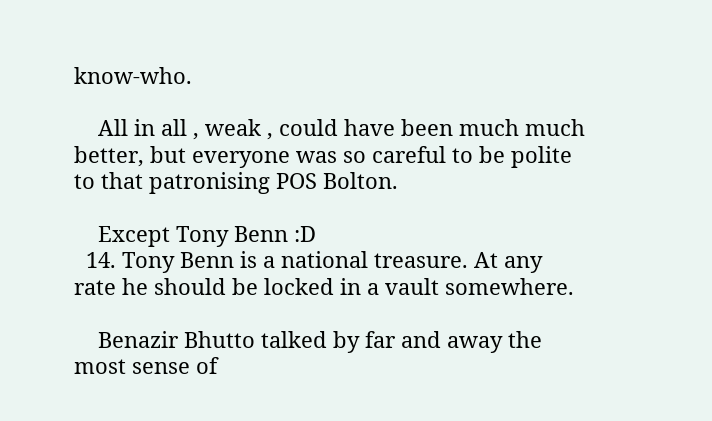know-who.

    All in all , weak , could have been much much better, but everyone was so careful to be polite to that patronising POS Bolton.

    Except Tony Benn :D
  14. Tony Benn is a national treasure. At any rate he should be locked in a vault somewhere.

    Benazir Bhutto talked by far and away the most sense of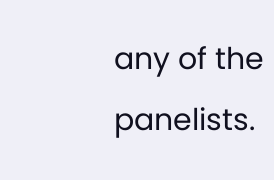any of the panelists.